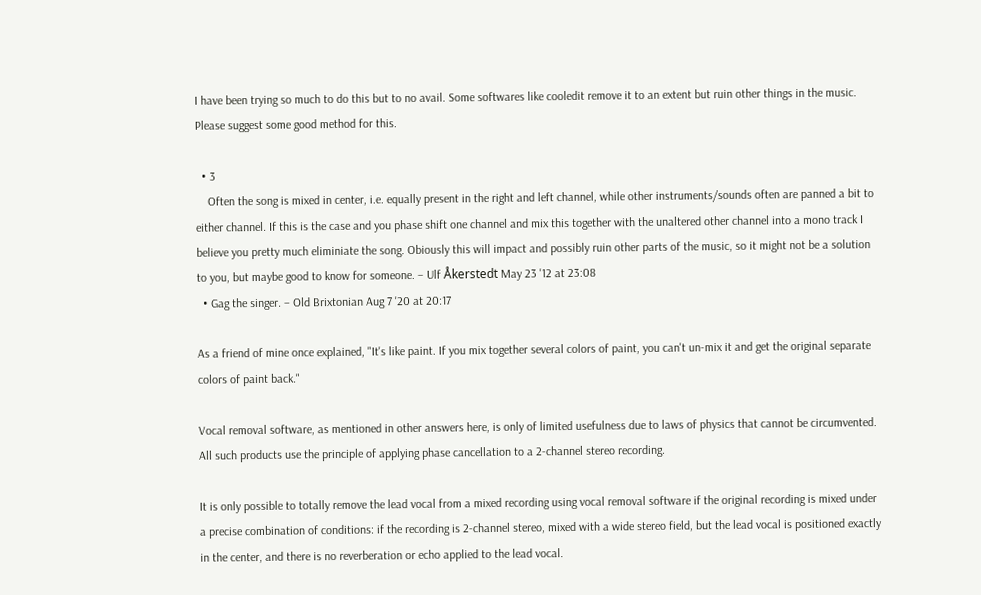I have been trying so much to do this but to no avail. Some softwares like cooledit remove it to an extent but ruin other things in the music. Please suggest some good method for this.

  • 3
    Often the song is mixed in center, i.e. equally present in the right and left channel, while other instruments/sounds often are panned a bit to either channel. If this is the case and you phase shift one channel and mix this together with the unaltered other channel into a mono track I believe you pretty much eliminiate the song. Obiously this will impact and possibly ruin other parts of the music, so it might not be a solution to you, but maybe good to know for someone. – Ulf Åkerstedt May 23 '12 at 23:08
  • Gag the singer. – Old Brixtonian Aug 7 '20 at 20:17

As a friend of mine once explained, "It's like paint. If you mix together several colors of paint, you can't un-mix it and get the original separate colors of paint back."

Vocal removal software, as mentioned in other answers here, is only of limited usefulness due to laws of physics that cannot be circumvented. All such products use the principle of applying phase cancellation to a 2-channel stereo recording.

It is only possible to totally remove the lead vocal from a mixed recording using vocal removal software if the original recording is mixed under a precise combination of conditions: if the recording is 2-channel stereo, mixed with a wide stereo field, but the lead vocal is positioned exactly in the center, and there is no reverberation or echo applied to the lead vocal.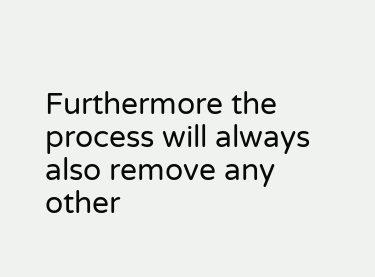Furthermore the process will always also remove any other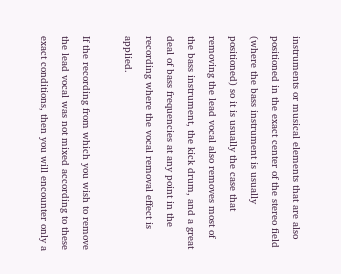instruments or musical elements that are also positioned in the exact center of the stereo field (where the bass instrument is usually positioned) so it is usually the case that removing the lead vocal also removes most of the bass instrument, the kick drum, and a great deal of bass frequencies at any point in the recording where the vocal removal effect is applied.

If the recording from which you wish to remove the lead vocal was not mixed according to these exact conditions, then you will encounter only a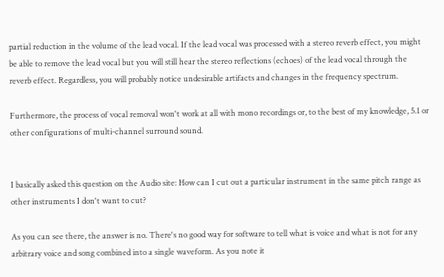partial reduction in the volume of the lead vocal. If the lead vocal was processed with a stereo reverb effect, you might be able to remove the lead vocal but you will still hear the stereo reflections (echoes) of the lead vocal through the reverb effect. Regardless, you will probably notice undesirable artifacts and changes in the frequency spectrum.

Furthermore, the process of vocal removal won't work at all with mono recordings or, to the best of my knowledge, 5.1 or other configurations of multi-channel surround sound.


I basically asked this question on the Audio site: How can I cut out a particular instrument in the same pitch range as other instruments I don't want to cut?

As you can see there, the answer is no. There's no good way for software to tell what is voice and what is not for any arbitrary voice and song combined into a single waveform. As you note it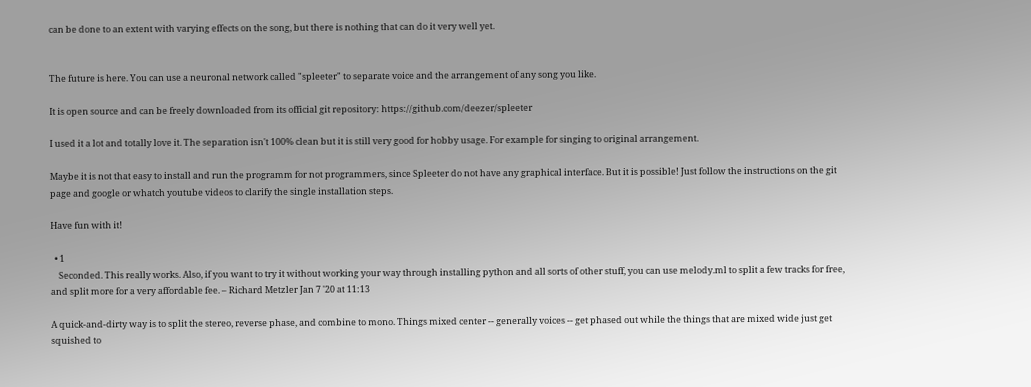can be done to an extent with varying effects on the song, but there is nothing that can do it very well yet.


The future is here. You can use a neuronal network called "spleeter" to separate voice and the arrangement of any song you like.

It is open source and can be freely downloaded from its official git repository: https://github.com/deezer/spleeter

I used it a lot and totally love it. The separation isn't 100% clean but it is still very good for hobby usage. For example for singing to original arrangement.

Maybe it is not that easy to install and run the programm for not programmers, since Spleeter do not have any graphical interface. But it is possible! Just follow the instructions on the git page and google or whatch youtube videos to clarify the single installation steps.

Have fun with it!

  • 1
    Seconded. This really works. Also, if you want to try it without working your way through installing python and all sorts of other stuff, you can use melody.ml to split a few tracks for free, and split more for a very affordable fee. – Richard Metzler Jan 7 '20 at 11:13

A quick-and-dirty way is to split the stereo, reverse phase, and combine to mono. Things mixed center -- generally voices -- get phased out while the things that are mixed wide just get squished to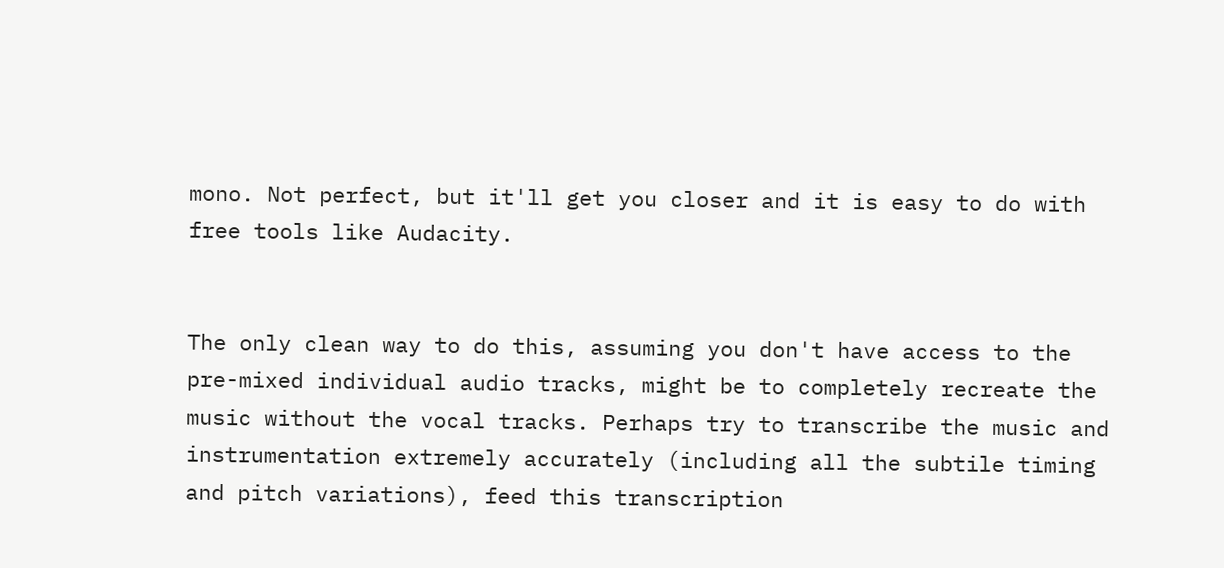mono. Not perfect, but it'll get you closer and it is easy to do with free tools like Audacity.


The only clean way to do this, assuming you don't have access to the pre-mixed individual audio tracks, might be to completely recreate the music without the vocal tracks. Perhaps try to transcribe the music and instrumentation extremely accurately (including all the subtile timing and pitch variations), feed this transcription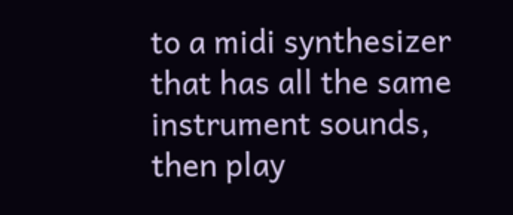to a midi synthesizer that has all the same instrument sounds, then play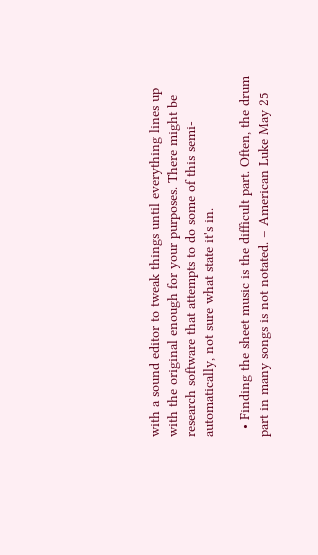with a sound editor to tweak things until everything lines up with the original enough for your purposes. There might be research software that attempts to do some of this semi-automatically, not sure what state it's in.

  • Finding the sheet music is the difficult part. Often, the drum part in many songs is not notated. – American Luke May 25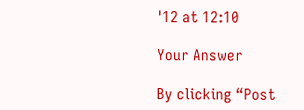'12 at 12:10

Your Answer

By clicking “Post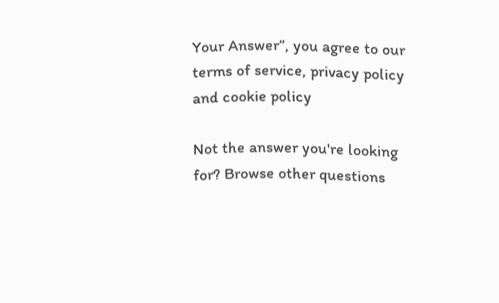Your Answer”, you agree to our terms of service, privacy policy and cookie policy

Not the answer you're looking for? Browse other questions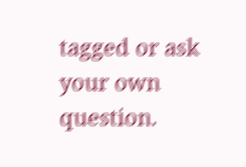tagged or ask your own question.